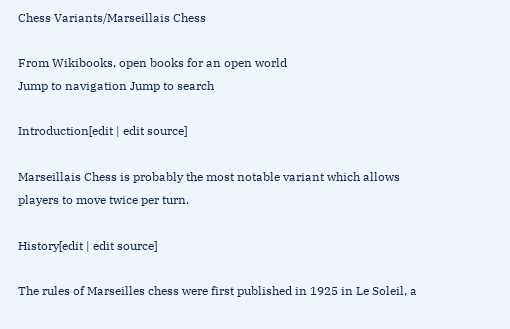Chess Variants/Marseillais Chess

From Wikibooks, open books for an open world
Jump to navigation Jump to search

Introduction[edit | edit source]

Marseillais Chess is probably the most notable variant which allows players to move twice per turn.

History[edit | edit source]

The rules of Marseilles chess were first published in 1925 in Le Soleil, a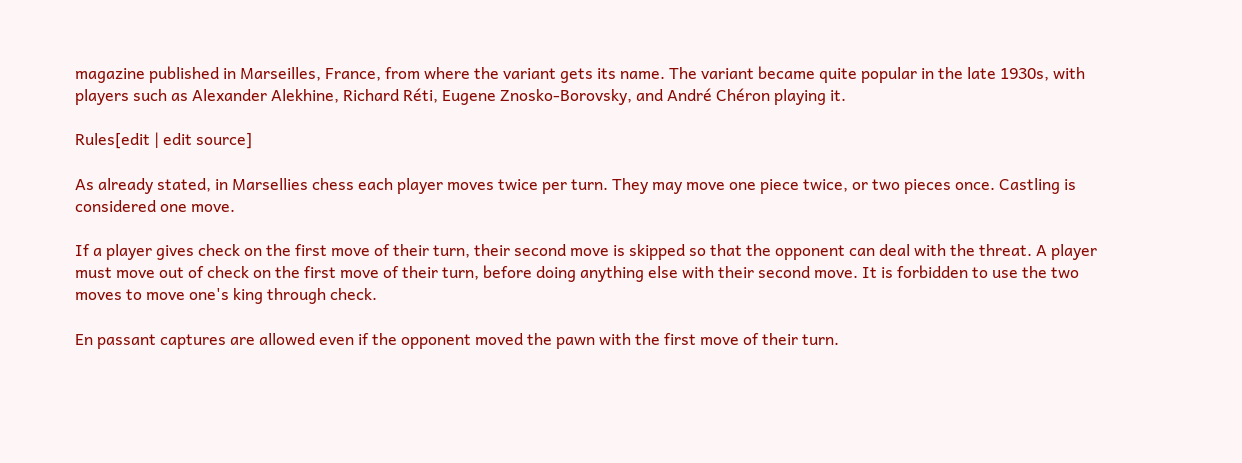magazine published in Marseilles, France, from where the variant gets its name. The variant became quite popular in the late 1930s, with players such as Alexander Alekhine, Richard Réti, Eugene Znosko-Borovsky, and André Chéron playing it.

Rules[edit | edit source]

As already stated, in Marsellies chess each player moves twice per turn. They may move one piece twice, or two pieces once. Castling is considered one move.

If a player gives check on the first move of their turn, their second move is skipped so that the opponent can deal with the threat. A player must move out of check on the first move of their turn, before doing anything else with their second move. It is forbidden to use the two moves to move one's king through check.

En passant captures are allowed even if the opponent moved the pawn with the first move of their turn.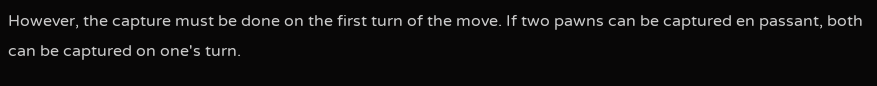However, the capture must be done on the first turn of the move. If two pawns can be captured en passant, both can be captured on one's turn.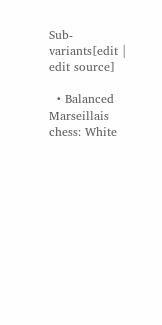Sub-variants[edit | edit source]

  • Balanced Marseillais chess: White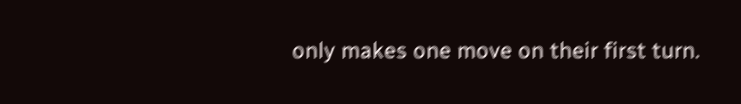only makes one move on their first turn.